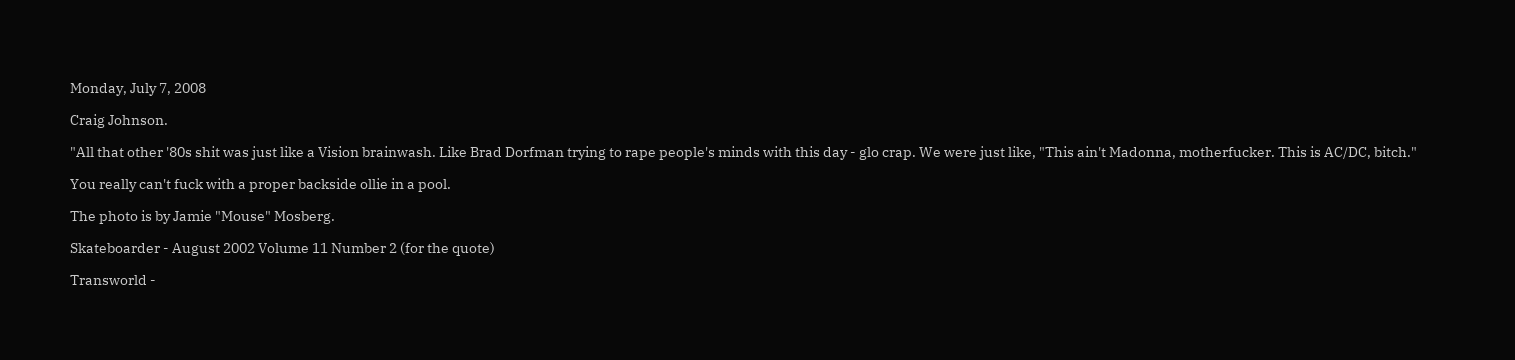Monday, July 7, 2008

Craig Johnson.

"All that other '80s shit was just like a Vision brainwash. Like Brad Dorfman trying to rape people's minds with this day - glo crap. We were just like, "This ain't Madonna, motherfucker. This is AC/DC, bitch."

You really can't fuck with a proper backside ollie in a pool.

The photo is by Jamie "Mouse" Mosberg.

Skateboarder - August 2002 Volume 11 Number 2 (for the quote)

Transworld -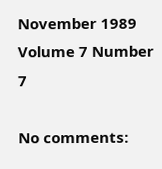November 1989 Volume 7 Number 7

No comments: